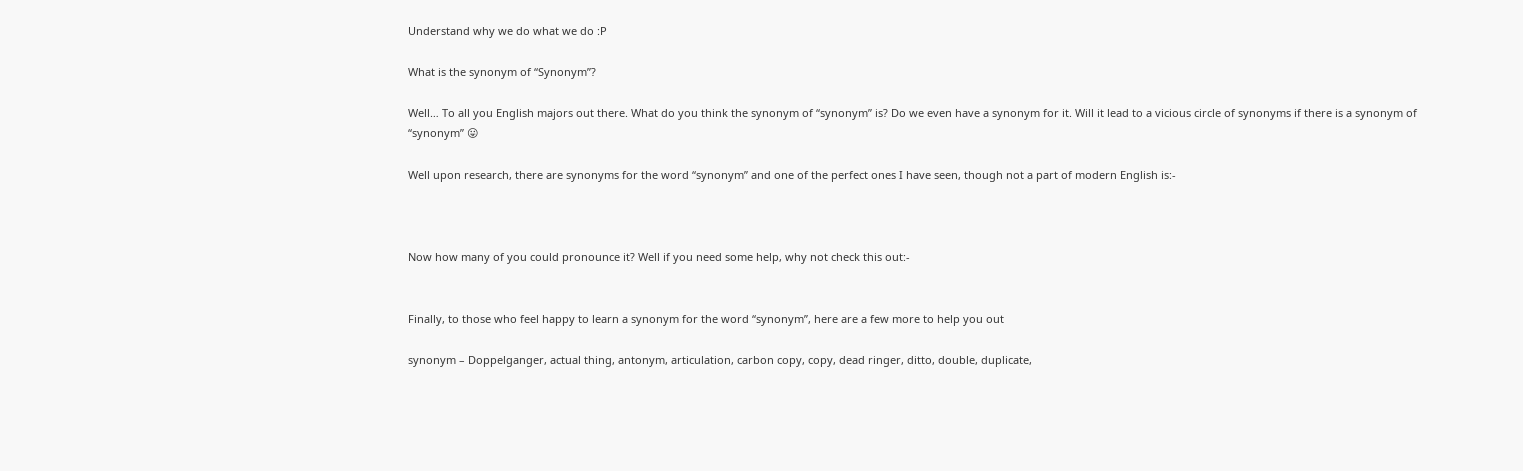Understand why we do what we do :P

What is the synonym of “Synonym”?

Well… To all you English majors out there. What do you think the synonym of “synonym” is? Do we even have a synonym for it. Will it lead to a vicious circle of synonyms if there is a synonym of “synonym” 😛

Well upon research, there are synonyms for the word “synonym” and one of the perfect ones I have seen, though not a part of modern English is:-



Now how many of you could pronounce it? Well if you need some help, why not check this out:-


Finally, to those who feel happy to learn a synonym for the word “synonym”, here are a few more to help you out

synonym – Doppelganger, actual thing, antonym, articulation, carbon copy, copy, dead ringer, ditto, double, duplicate,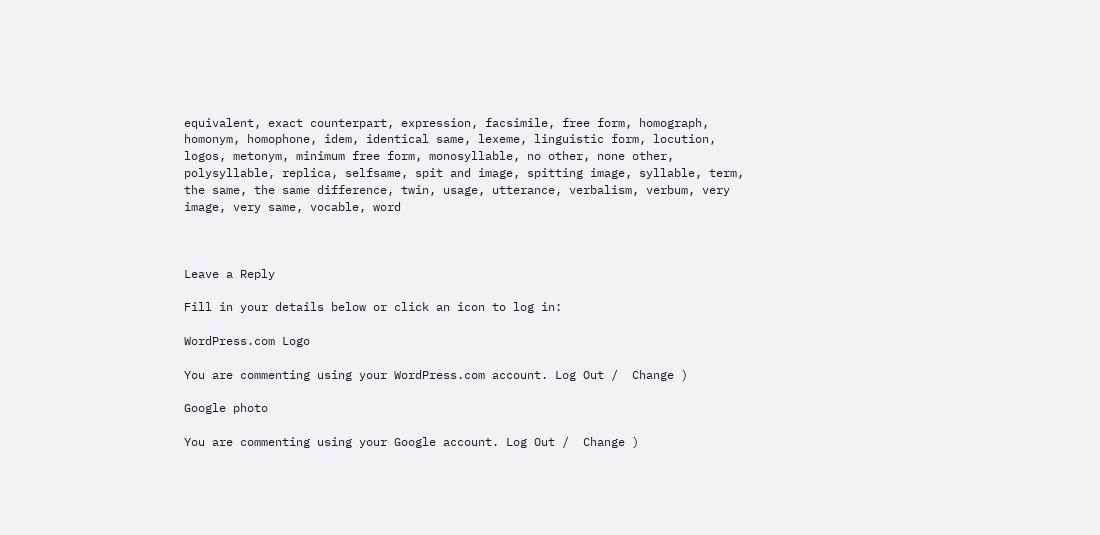equivalent, exact counterpart, expression, facsimile, free form, homograph, homonym, homophone, idem, identical same, lexeme, linguistic form, locution, logos, metonym, minimum free form, monosyllable, no other, none other, polysyllable, replica, selfsame, spit and image, spitting image, syllable, term, the same, the same difference, twin, usage, utterance, verbalism, verbum, very image, very same, vocable, word



Leave a Reply

Fill in your details below or click an icon to log in:

WordPress.com Logo

You are commenting using your WordPress.com account. Log Out /  Change )

Google photo

You are commenting using your Google account. Log Out /  Change )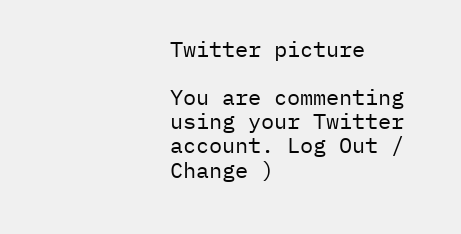Twitter picture

You are commenting using your Twitter account. Log Out /  Change )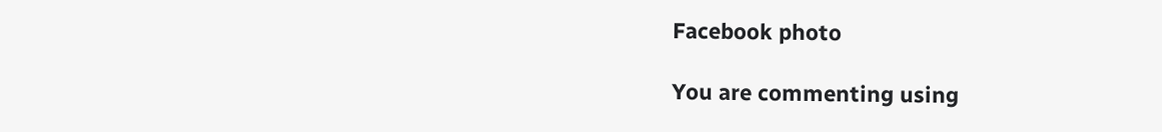Facebook photo

You are commenting using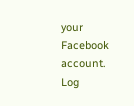your Facebook account. Log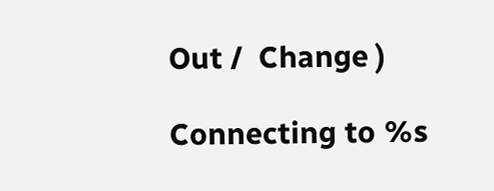Out /  Change )

Connecting to %s